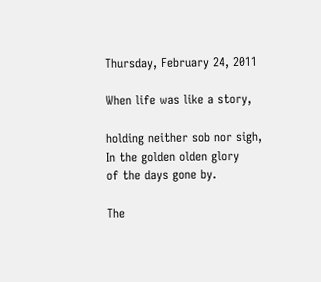Thursday, February 24, 2011

When life was like a story,

holding neither sob nor sigh,
In the golden olden glory
of the days gone by.

The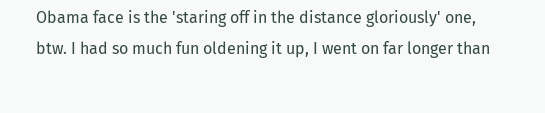Obama face is the 'staring off in the distance gloriously' one, btw. I had so much fun oldening it up, I went on far longer than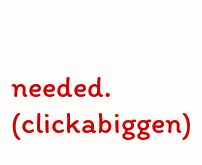needed. (clickabiggen)